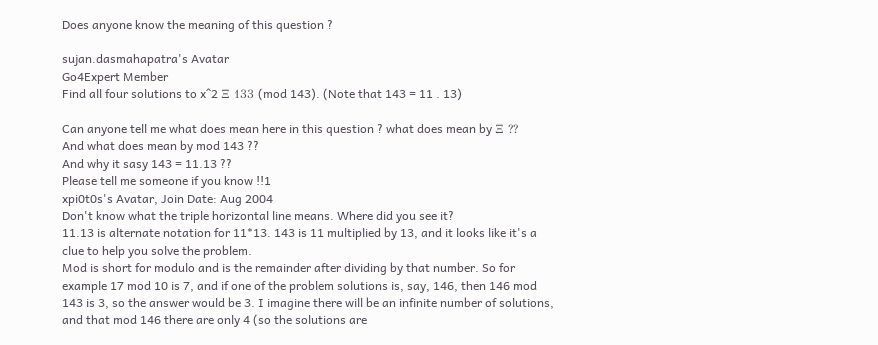Does anyone know the meaning of this question ?

sujan.dasmahapatra's Avatar
Go4Expert Member
Find all four solutions to x^2 Ξ 133 (mod 143). (Note that 143 = 11 . 13)

Can anyone tell me what does mean here in this question ? what does mean by Ξ ??
And what does mean by mod 143 ??
And why it sasy 143 = 11.13 ??
Please tell me someone if you know !!1
xpi0t0s's Avatar, Join Date: Aug 2004
Don't know what the triple horizontal line means. Where did you see it?
11.13 is alternate notation for 11*13. 143 is 11 multiplied by 13, and it looks like it's a clue to help you solve the problem.
Mod is short for modulo and is the remainder after dividing by that number. So for example 17 mod 10 is 7, and if one of the problem solutions is, say, 146, then 146 mod 143 is 3, so the answer would be 3. I imagine there will be an infinite number of solutions, and that mod 146 there are only 4 (so the solutions are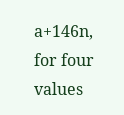a+146n, for four values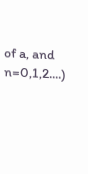of a, and n=0,1,2....)